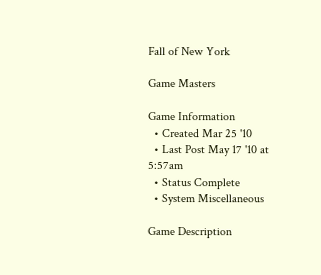Fall of New York

Game Masters

Game Information
  • Created Mar 25 '10
  • Last Post May 17 '10 at 5:57am
  • Status Complete
  • System Miscellaneous

Game Description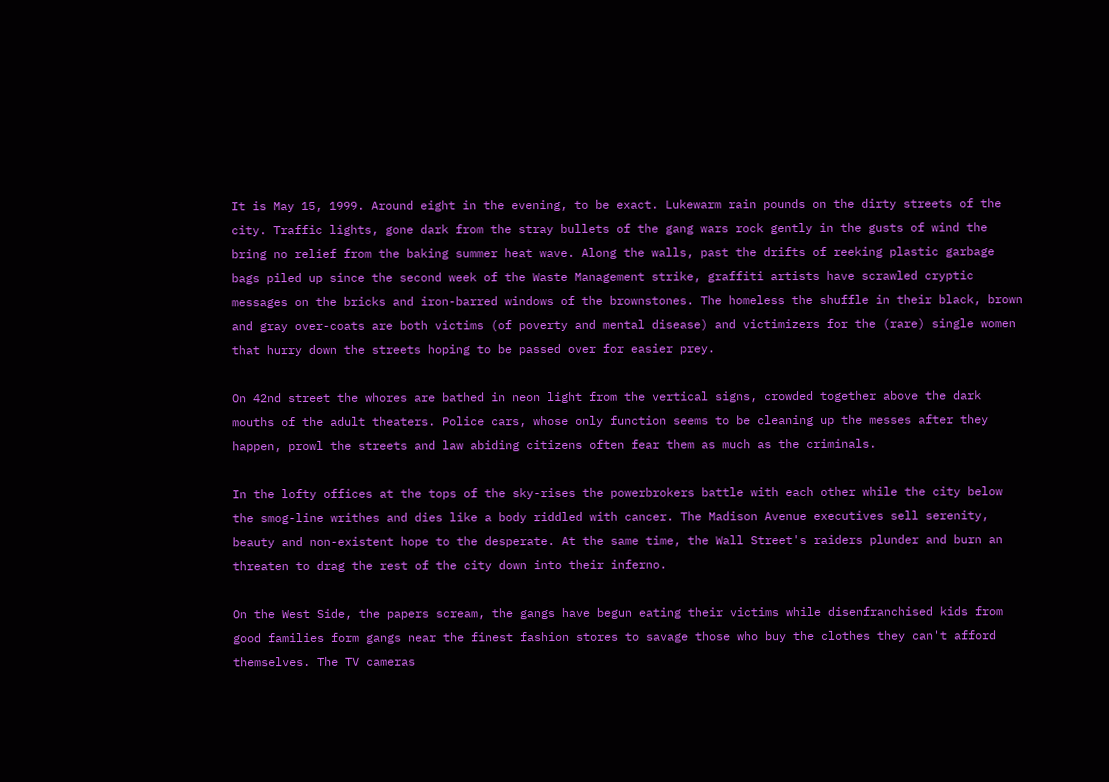It is May 15, 1999. Around eight in the evening, to be exact. Lukewarm rain pounds on the dirty streets of the city. Traffic lights, gone dark from the stray bullets of the gang wars rock gently in the gusts of wind the bring no relief from the baking summer heat wave. Along the walls, past the drifts of reeking plastic garbage bags piled up since the second week of the Waste Management strike, graffiti artists have scrawled cryptic messages on the bricks and iron-barred windows of the brownstones. The homeless the shuffle in their black, brown and gray over-coats are both victims (of poverty and mental disease) and victimizers for the (rare) single women that hurry down the streets hoping to be passed over for easier prey.

On 42nd street the whores are bathed in neon light from the vertical signs, crowded together above the dark mouths of the adult theaters. Police cars, whose only function seems to be cleaning up the messes after they happen, prowl the streets and law abiding citizens often fear them as much as the criminals.

In the lofty offices at the tops of the sky-rises the powerbrokers battle with each other while the city below the smog-line writhes and dies like a body riddled with cancer. The Madison Avenue executives sell serenity, beauty and non-existent hope to the desperate. At the same time, the Wall Street's raiders plunder and burn an threaten to drag the rest of the city down into their inferno.

On the West Side, the papers scream, the gangs have begun eating their victims while disenfranchised kids from good families form gangs near the finest fashion stores to savage those who buy the clothes they can't afford themselves. The TV cameras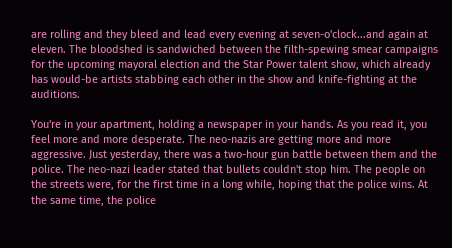are rolling and they bleed and lead every evening at seven-o'clock...and again at eleven. The bloodshed is sandwiched between the filth-spewing smear campaigns for the upcoming mayoral election and the Star Power talent show, which already has would-be artists stabbing each other in the show and knife-fighting at the auditions.

You're in your apartment, holding a newspaper in your hands. As you read it, you feel more and more desperate. The neo-nazis are getting more and more aggressive. Just yesterday, there was a two-hour gun battle between them and the police. The neo-nazi leader stated that bullets couldn't stop him. The people on the streets were, for the first time in a long while, hoping that the police wins. At the same time, the police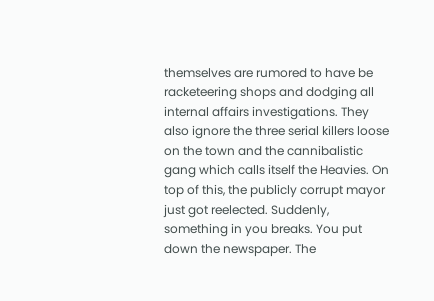themselves are rumored to have be racketeering shops and dodging all internal affairs investigations. They also ignore the three serial killers loose on the town and the cannibalistic gang which calls itself the Heavies. On top of this, the publicly corrupt mayor just got reelected. Suddenly, something in you breaks. You put down the newspaper. The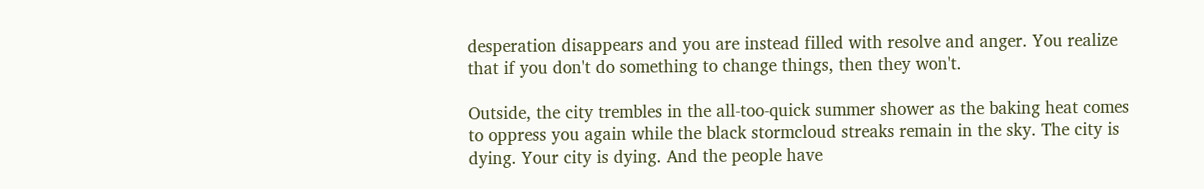desperation disappears and you are instead filled with resolve and anger. You realize that if you don't do something to change things, then they won't.

Outside, the city trembles in the all-too-quick summer shower as the baking heat comes to oppress you again while the black stormcloud streaks remain in the sky. The city is dying. Your city is dying. And the people have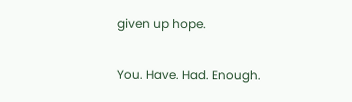given up hope.

You. Have. Had. Enough.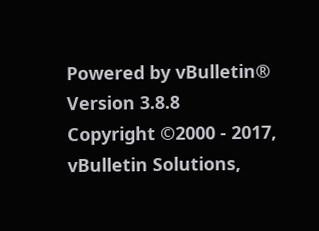Powered by vBulletin® Version 3.8.8
Copyright ©2000 - 2017, vBulletin Solutions,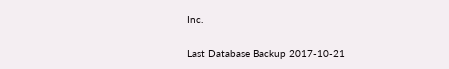Inc.

Last Database Backup 2017-10-21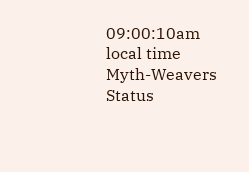09:00:10am local time
Myth-Weavers Status